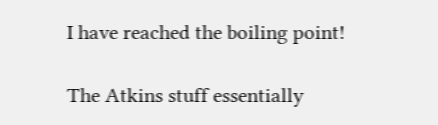I have reached the boiling point!

The Atkins stuff essentially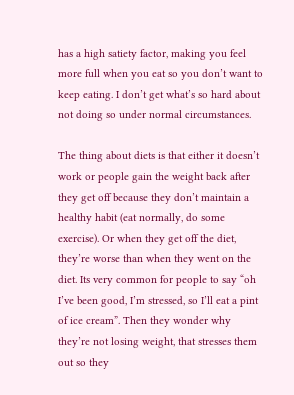has a high satiety factor, making you feel more full when you eat so you don’t want to keep eating. I don’t get what’s so hard about not doing so under normal circumstances.

The thing about diets is that either it doesn’t work or people gain the weight back after they get off because they don’t maintain a healthy habit (eat normally, do some exercise). Or when they get off the diet, they’re worse than when they went on the diet. Its very common for people to say “oh I’ve been good, I’m stressed, so I’ll eat a pint of ice cream”. Then they wonder why they’re not losing weight, that stresses them out so they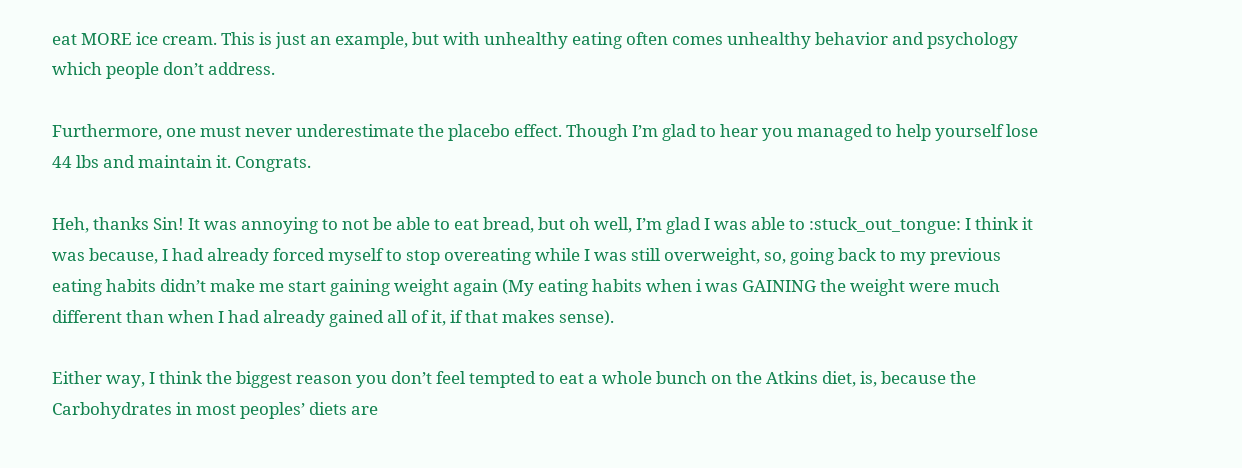eat MORE ice cream. This is just an example, but with unhealthy eating often comes unhealthy behavior and psychology which people don’t address.

Furthermore, one must never underestimate the placebo effect. Though I’m glad to hear you managed to help yourself lose 44 lbs and maintain it. Congrats.

Heh, thanks Sin! It was annoying to not be able to eat bread, but oh well, I’m glad I was able to :stuck_out_tongue: I think it was because, I had already forced myself to stop overeating while I was still overweight, so, going back to my previous eating habits didn’t make me start gaining weight again (My eating habits when i was GAINING the weight were much different than when I had already gained all of it, if that makes sense).

Either way, I think the biggest reason you don’t feel tempted to eat a whole bunch on the Atkins diet, is, because the Carbohydrates in most peoples’ diets are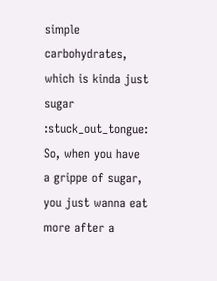simple carbohydrates, which is kinda just sugar :stuck_out_tongue: So, when you have a grippe of sugar, you just wanna eat more after a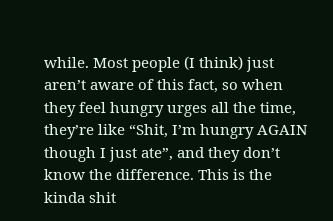while. Most people (I think) just aren’t aware of this fact, so when they feel hungry urges all the time, they’re like “Shit, I’m hungry AGAIN though I just ate”, and they don’t know the difference. This is the kinda shit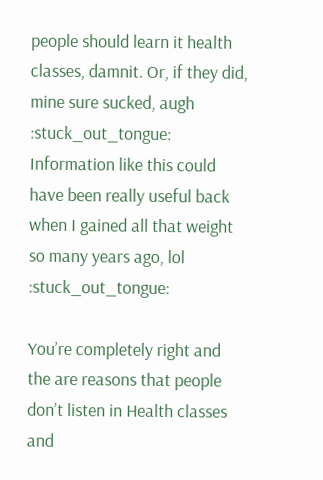people should learn it health classes, damnit. Or, if they did, mine sure sucked, augh :stuck_out_tongue: Information like this could have been really useful back when I gained all that weight so many years ago, lol :stuck_out_tongue:

You’re completely right and the are reasons that people don’t listen in Health classes and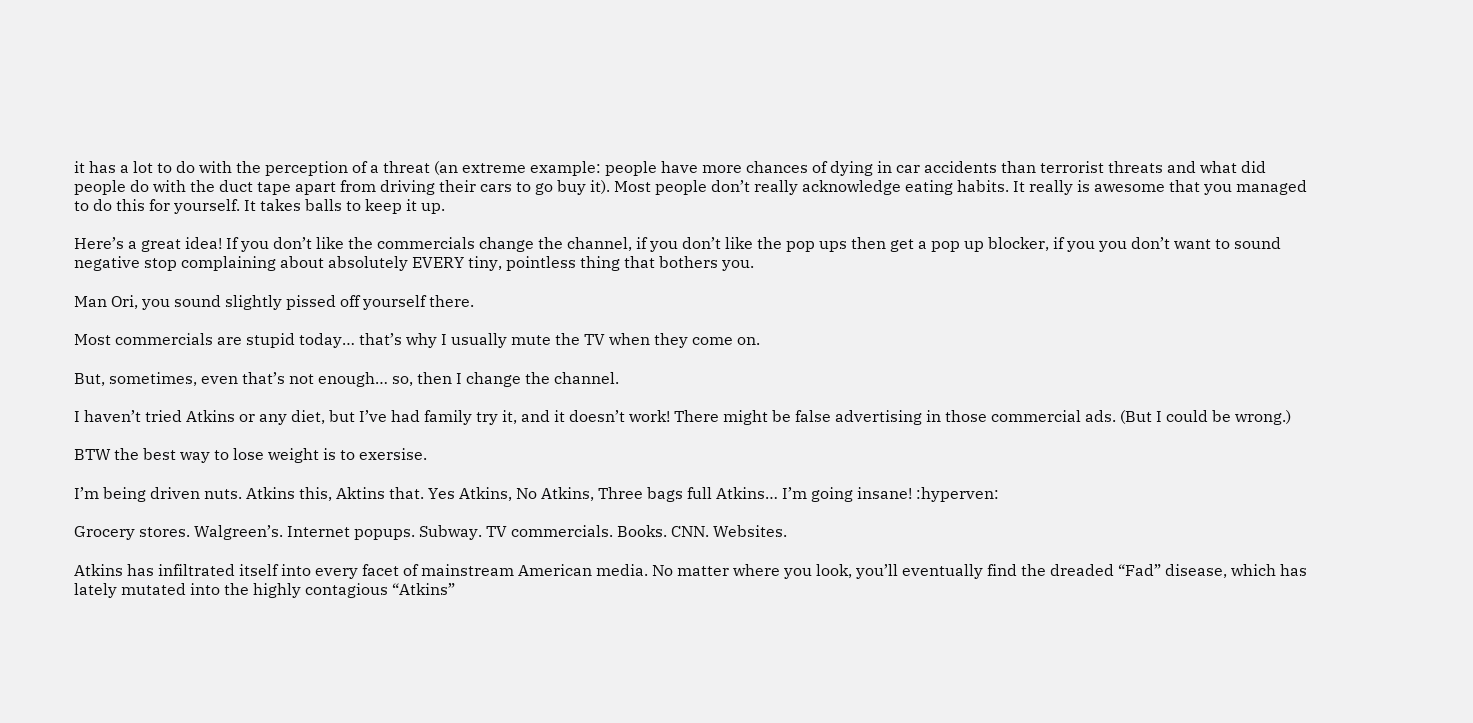it has a lot to do with the perception of a threat (an extreme example: people have more chances of dying in car accidents than terrorist threats and what did people do with the duct tape apart from driving their cars to go buy it). Most people don’t really acknowledge eating habits. It really is awesome that you managed to do this for yourself. It takes balls to keep it up.

Here’s a great idea! If you don’t like the commercials change the channel, if you don’t like the pop ups then get a pop up blocker, if you you don’t want to sound negative stop complaining about absolutely EVERY tiny, pointless thing that bothers you.

Man Ori, you sound slightly pissed off yourself there.

Most commercials are stupid today… that’s why I usually mute the TV when they come on.

But, sometimes, even that’s not enough… so, then I change the channel.

I haven’t tried Atkins or any diet, but I’ve had family try it, and it doesn’t work! There might be false advertising in those commercial ads. (But I could be wrong.)

BTW the best way to lose weight is to exersise.

I’m being driven nuts. Atkins this, Aktins that. Yes Atkins, No Atkins, Three bags full Atkins… I’m going insane! :hyperven:

Grocery stores. Walgreen’s. Internet popups. Subway. TV commercials. Books. CNN. Websites.

Atkins has infiltrated itself into every facet of mainstream American media. No matter where you look, you’ll eventually find the dreaded “Fad” disease, which has lately mutated into the highly contagious “Atkins”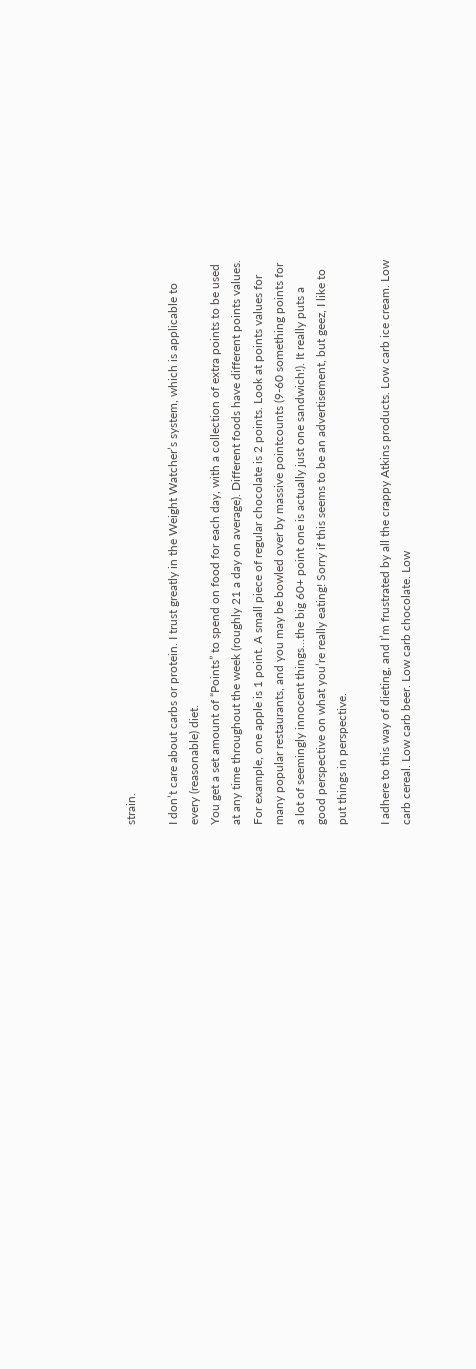strain.

I don’t care about carbs or protein. I trust greatly in the Weight Watcher’s system, which is applicable to every (reasonable) diet.
You get a set amount of “Points” to spend on food for each day, with a collection of extra points to be used at any time throughout the week (roughly 21 a day on average). Different foods have different points values. For example, one apple is 1 point. A small piece of regular chocolate is 2 points. Look at points values for many popular restaurants, and you may be bowled over by massive pointcounts (9-60 something points for a lot of seemingly innocent things…the big 60+ point one is actually just one sandwich!). It really puts a good perspective on what you’re really eating! Sorry if this seems to be an advertisement, but geez, I like to put things in perspective.

I adhere to this way of dieting, and I’m frustrated by all the crappy Atkins products. Low carb ice cream. Low carb cereal. Low carb beer. Low carb chocolate. Low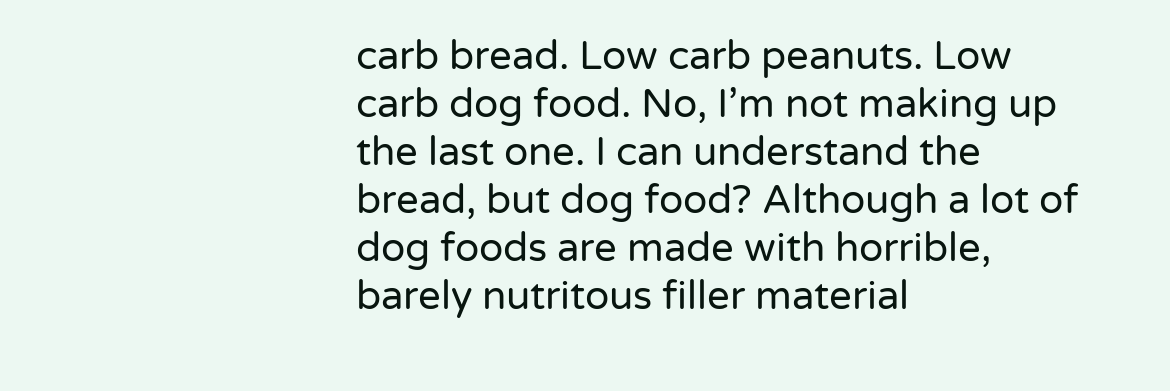carb bread. Low carb peanuts. Low carb dog food. No, I’m not making up the last one. I can understand the bread, but dog food? Although a lot of dog foods are made with horrible, barely nutritous filler material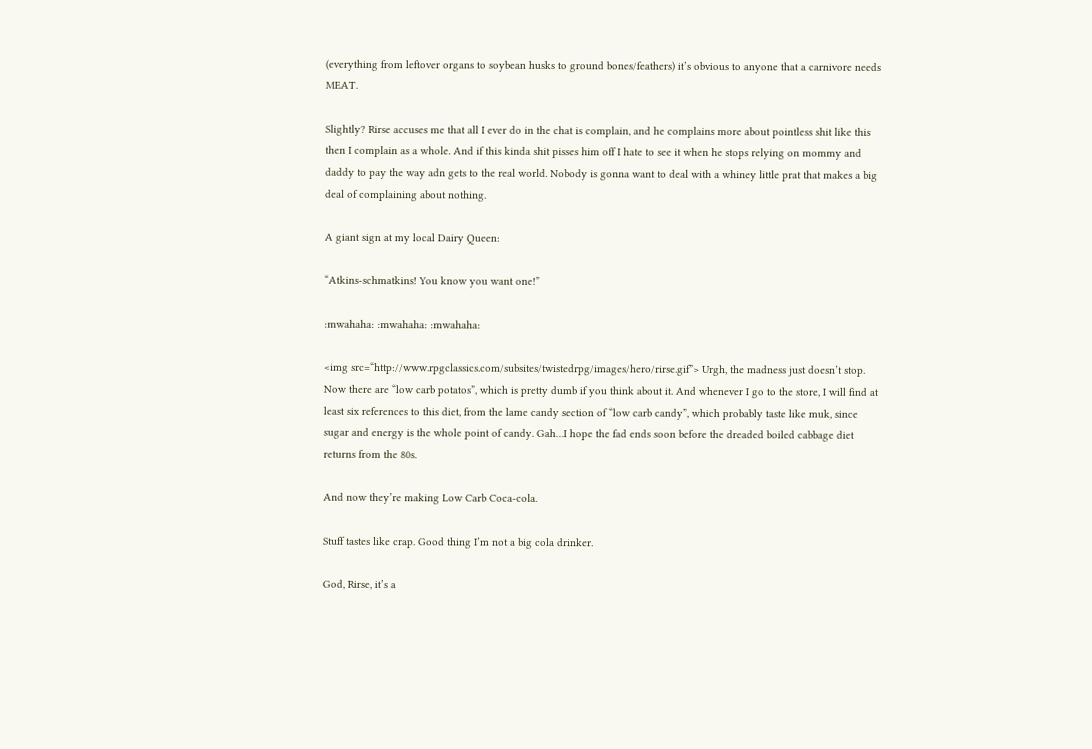(everything from leftover organs to soybean husks to ground bones/feathers) it’s obvious to anyone that a carnivore needs MEAT.

Slightly? Rirse accuses me that all I ever do in the chat is complain, and he complains more about pointless shit like this then I complain as a whole. And if this kinda shit pisses him off I hate to see it when he stops relying on mommy and daddy to pay the way adn gets to the real world. Nobody is gonna want to deal with a whiney little prat that makes a big deal of complaining about nothing.

A giant sign at my local Dairy Queen:

“Atkins-schmatkins! You know you want one!”

:mwahaha: :mwahaha: :mwahaha:

<img src=“http://www.rpgclassics.com/subsites/twistedrpg/images/hero/rirse.gif”> Urgh, the madness just doesn’t stop. Now there are “low carb potatos”, which is pretty dumb if you think about it. And whenever I go to the store, I will find at least six references to this diet, from the lame candy section of “low carb candy”, which probably taste like muk, since sugar and energy is the whole point of candy. Gah…I hope the fad ends soon before the dreaded boiled cabbage diet returns from the 80s.

And now they’re making Low Carb Coca-cola.

Stuff tastes like crap. Good thing I’m not a big cola drinker.

God, Rirse, it’s a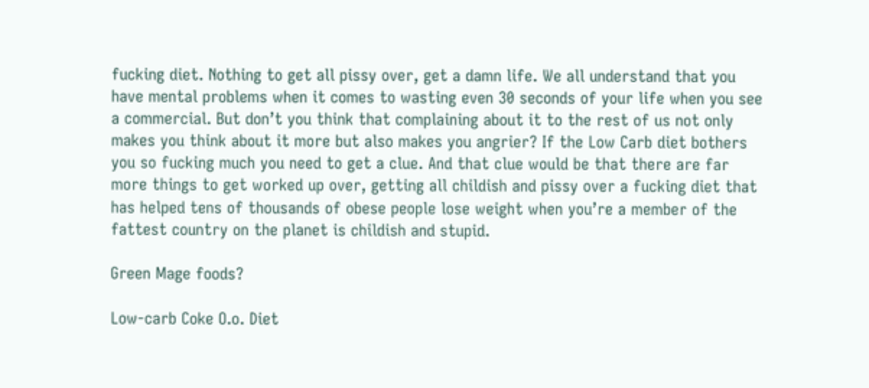fucking diet. Nothing to get all pissy over, get a damn life. We all understand that you have mental problems when it comes to wasting even 30 seconds of your life when you see a commercial. But don’t you think that complaining about it to the rest of us not only makes you think about it more but also makes you angrier? If the Low Carb diet bothers you so fucking much you need to get a clue. And that clue would be that there are far more things to get worked up over, getting all childish and pissy over a fucking diet that has helped tens of thousands of obese people lose weight when you’re a member of the fattest country on the planet is childish and stupid.

Green Mage foods?

Low-carb Coke O.o. Diet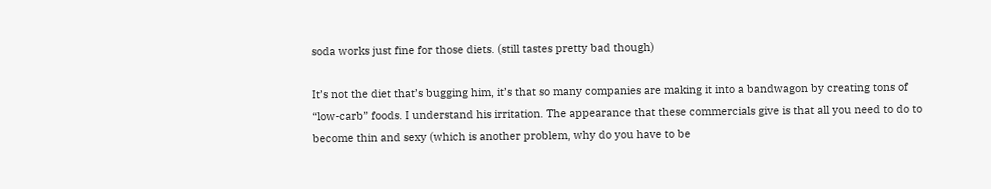soda works just fine for those diets. (still tastes pretty bad though)

It’s not the diet that’s bugging him, it’s that so many companies are making it into a bandwagon by creating tons of “low-carb” foods. I understand his irritation. The appearance that these commercials give is that all you need to do to become thin and sexy (which is another problem, why do you have to be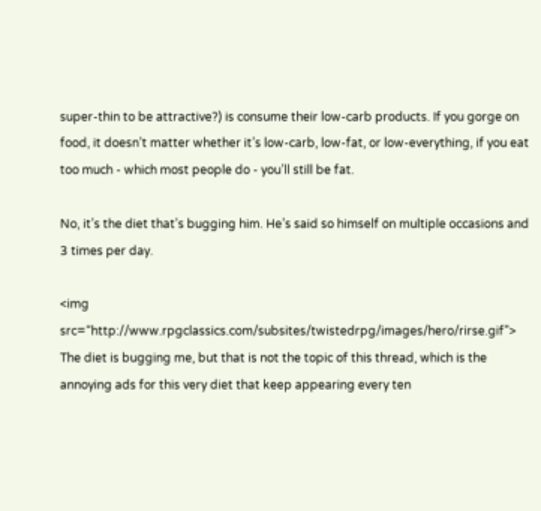super-thin to be attractive?) is consume their low-carb products. If you gorge on food, it doesn’t matter whether it’s low-carb, low-fat, or low-everything, if you eat too much - which most people do - you’ll still be fat.

No, it’s the diet that’s bugging him. He’s said so himself on multiple occasions and 3 times per day.

<img src=“http://www.rpgclassics.com/subsites/twistedrpg/images/hero/rirse.gif”> The diet is bugging me, but that is not the topic of this thread, which is the annoying ads for this very diet that keep appearing every ten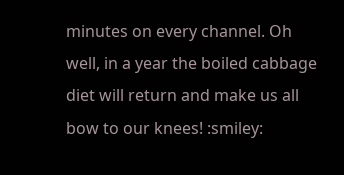minutes on every channel. Oh well, in a year the boiled cabbage diet will return and make us all bow to our knees! :smiley: